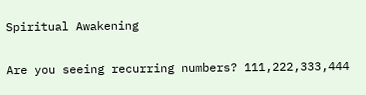Spiritual Awakening

Are you seeing recurring numbers? 111,222,333,444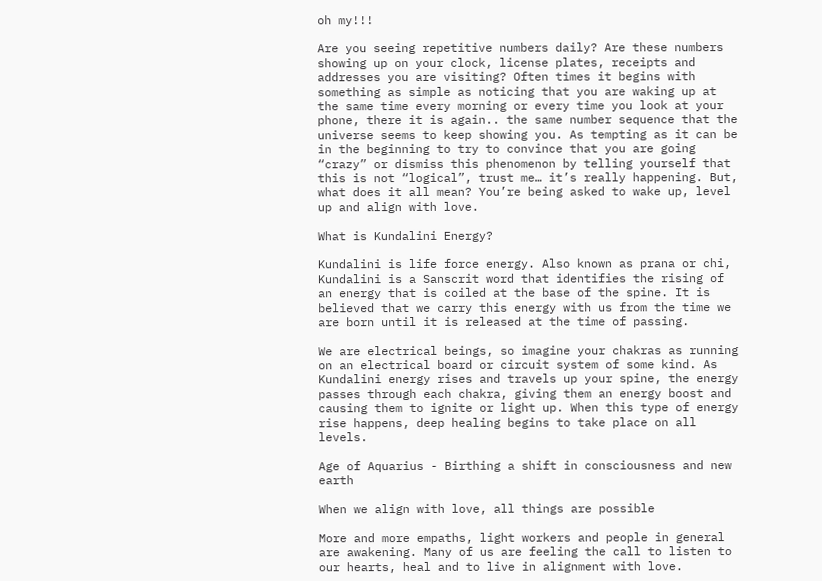oh my!!!

Are you seeing repetitive numbers daily? Are these numbers showing up on your clock, license plates, receipts and addresses you are visiting? Often times it begins with something as simple as noticing that you are waking up at the same time every morning or every time you look at your phone, there it is again.. the same number sequence that the universe seems to keep showing you. As tempting as it can be in the beginning to try to convince that you are going “crazy” or dismiss this phenomenon by telling yourself that this is not “logical”, trust me… it’s really happening. But, what does it all mean? You’re being asked to wake up, level up and align with love.

What is Kundalini Energy?

Kundalini is life force energy. Also known as prana or chi, Kundalini is a Sanscrit word that identifies the rising of an energy that is coiled at the base of the spine. It is believed that we carry this energy with us from the time we are born until it is released at the time of passing.

We are electrical beings, so imagine your chakras as running on an electrical board or circuit system of some kind. As Kundalini energy rises and travels up your spine, the energy passes through each chakra, giving them an energy boost and causing them to ignite or light up. When this type of energy rise happens, deep healing begins to take place on all levels.

Age of Aquarius - Birthing a shift in consciousness and new earth

When we align with love, all things are possible

More and more empaths, light workers and people in general are awakening. Many of us are feeling the call to listen to our hearts, heal and to live in alignment with love.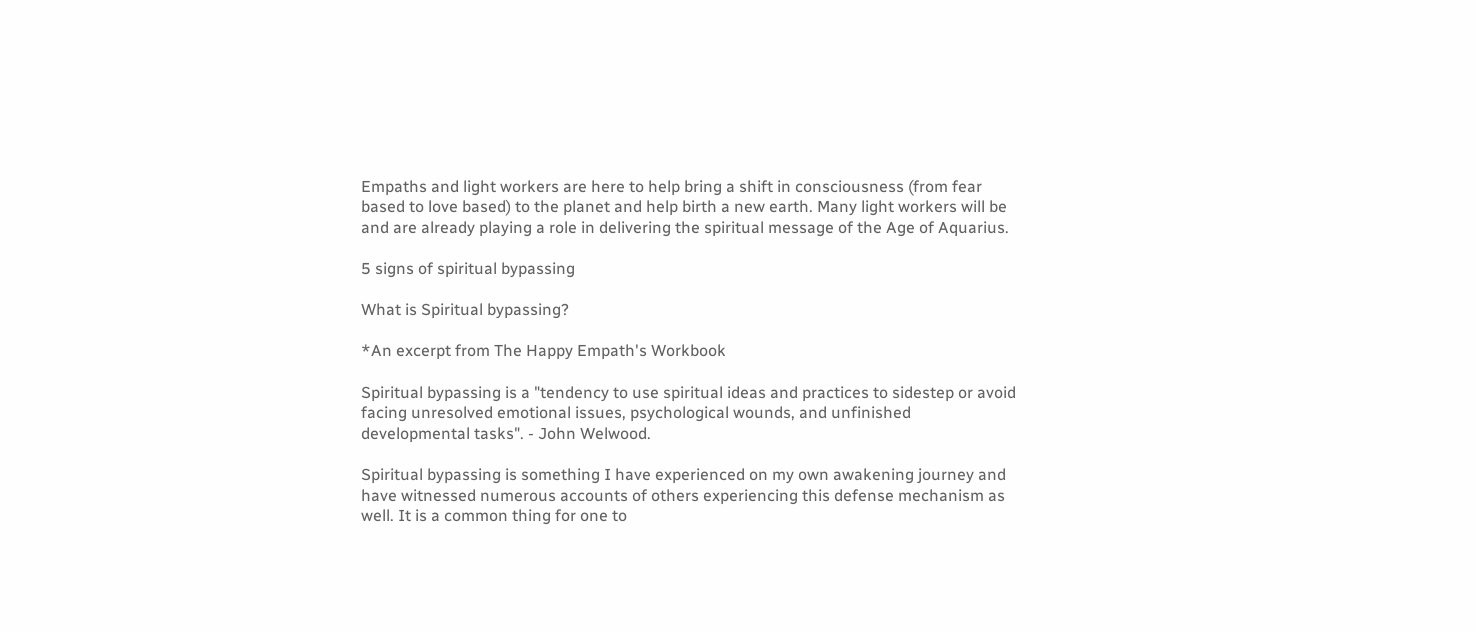Empaths and light workers are here to help bring a shift in consciousness (from fear based to love based) to the planet and help birth a new earth. Many light workers will be and are already playing a role in delivering the spiritual message of the Age of Aquarius.

5 signs of spiritual bypassing

What is Spiritual bypassing?

*An excerpt from The Happy Empath's Workbook

Spiritual bypassing is a "tendency to use spiritual ideas and practices to sidestep or avoid facing unresolved emotional issues, psychological wounds, and unfinished developmental tasks". - John Welwood.

Spiritual bypassing is something I have experienced on my own awakening journey and have witnessed numerous accounts of others experiencing this defense mechanism as well. It is a common thing for one to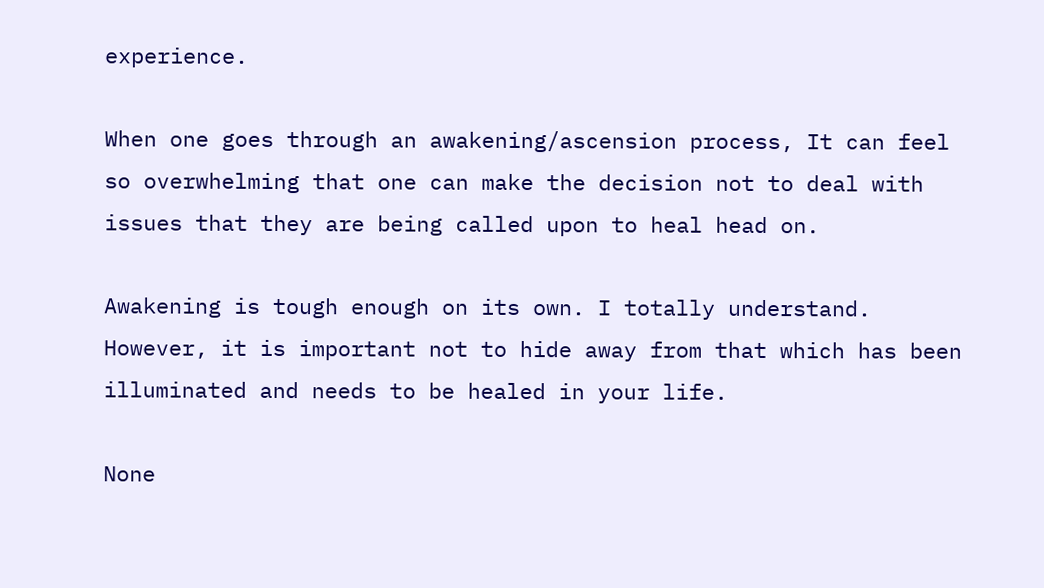experience.

When one goes through an awakening/ascension process, It can feel so overwhelming that one can make the decision not to deal with issues that they are being called upon to heal head on.

Awakening is tough enough on its own. I totally understand. However, it is important not to hide away from that which has been illuminated and needs to be healed in your life.

None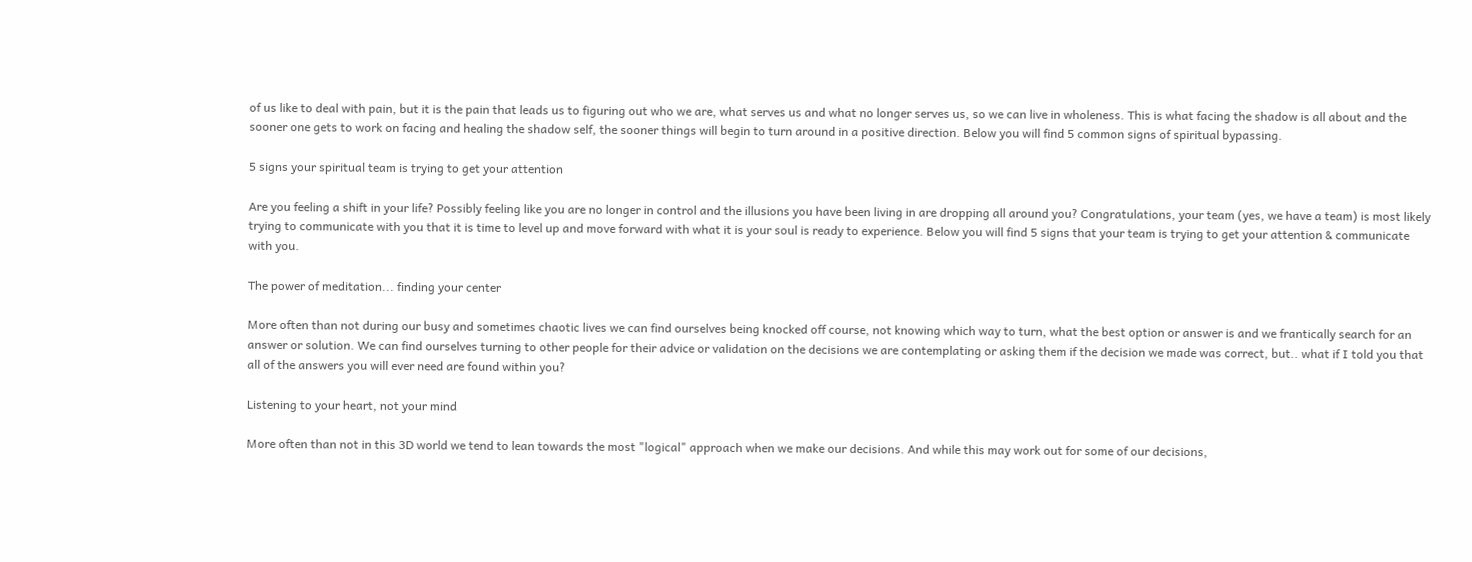of us like to deal with pain, but it is the pain that leads us to figuring out who we are, what serves us and what no longer serves us, so we can live in wholeness. This is what facing the shadow is all about and the sooner one gets to work on facing and healing the shadow self, the sooner things will begin to turn around in a positive direction. Below you will find 5 common signs of spiritual bypassing.

5 signs your spiritual team is trying to get your attention

Are you feeling a shift in your life? Possibly feeling like you are no longer in control and the illusions you have been living in are dropping all around you? Congratulations, your team (yes, we have a team) is most likely trying to communicate with you that it is time to level up and move forward with what it is your soul is ready to experience. Below you will find 5 signs that your team is trying to get your attention & communicate with you.

The power of meditation... finding your center

More often than not during our busy and sometimes chaotic lives we can find ourselves being knocked off course, not knowing which way to turn, what the best option or answer is and we frantically search for an answer or solution. We can find ourselves turning to other people for their advice or validation on the decisions we are contemplating or asking them if the decision we made was correct, but.. what if I told you that all of the answers you will ever need are found within you?

Listening to your heart, not your mind

More often than not in this 3D world we tend to lean towards the most "logical" approach when we make our decisions. And while this may work out for some of our decisions,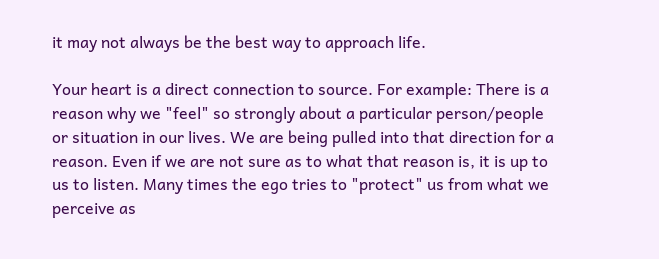it may not always be the best way to approach life.

Your heart is a direct connection to source. For example: There is a reason why we "feel" so strongly about a particular person/people or situation in our lives. We are being pulled into that direction for a reason. Even if we are not sure as to what that reason is, it is up to us to listen. Many times the ego tries to "protect" us from what we perceive as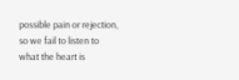possible pain or rejection, so we fail to listen to what the heart is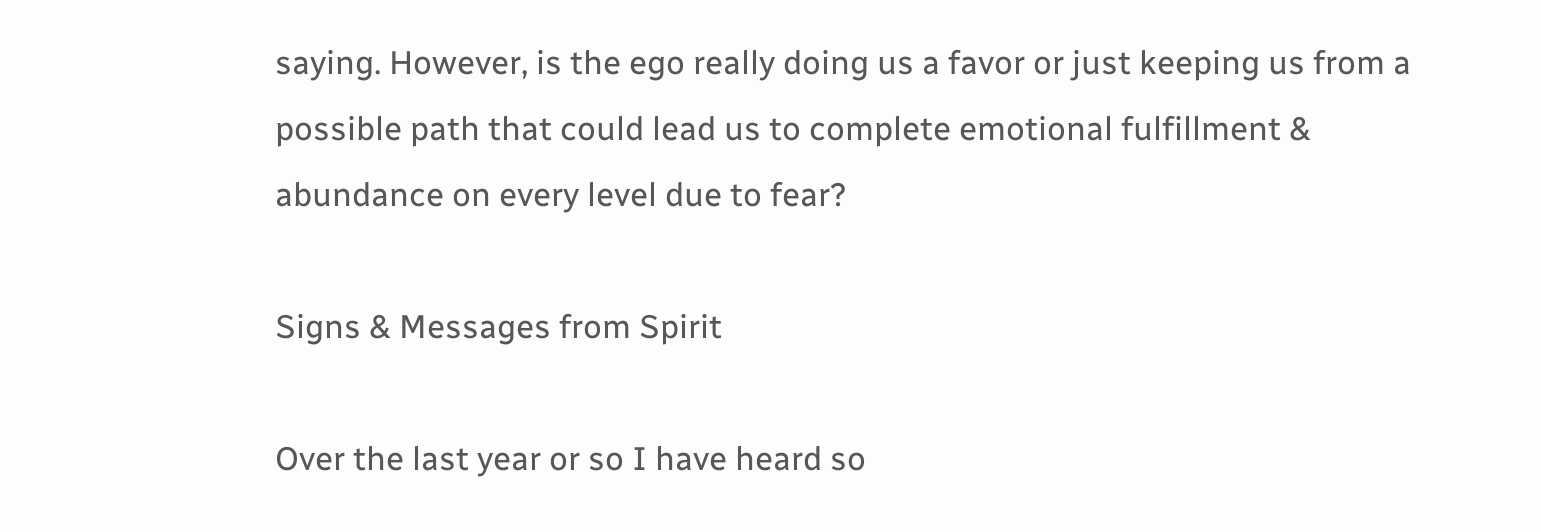saying. However, is the ego really doing us a favor or just keeping us from a possible path that could lead us to complete emotional fulfillment & abundance on every level due to fear?

Signs & Messages from Spirit

Over the last year or so I have heard so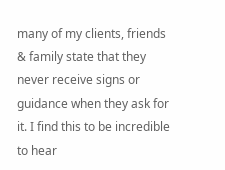many of my clients, friends & family state that they never receive signs or guidance when they ask for it. I find this to be incredible to hear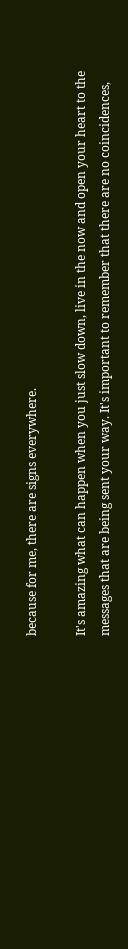because for me, there are signs everywhere.

It's amazing what can happen when you just slow down, live in the now and open your heart to the messages that are being sent your way. It's important to remember that there are no coincidences,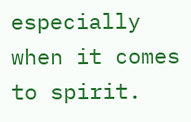especially when it comes to spirit.